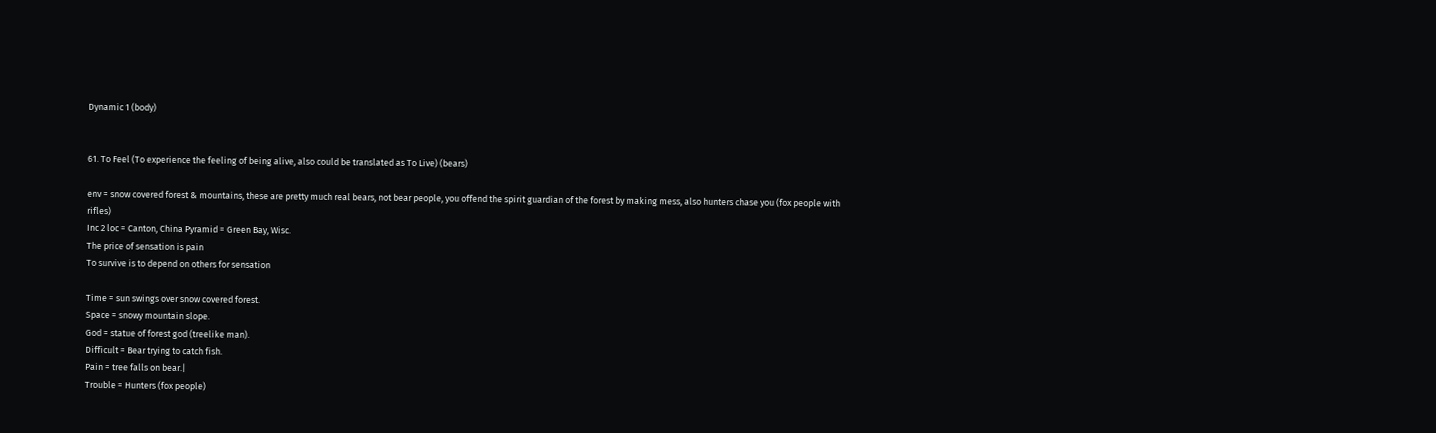Dynamic 1 (body)


61. To Feel (To experience the feeling of being alive, also could be translated as To Live) (bears)

env = snow covered forest & mountains, these are pretty much real bears, not bear people, you offend the spirit guardian of the forest by making mess, also hunters chase you (fox people with rifles)
Inc 2 loc = Canton, China Pyramid = Green Bay, Wisc.
The price of sensation is pain
To survive is to depend on others for sensation

Time = sun swings over snow covered forest.
Space = snowy mountain slope.
God = statue of forest god (treelike man).
Difficult = Bear trying to catch fish.
Pain = tree falls on bear.|
Trouble = Hunters (fox people)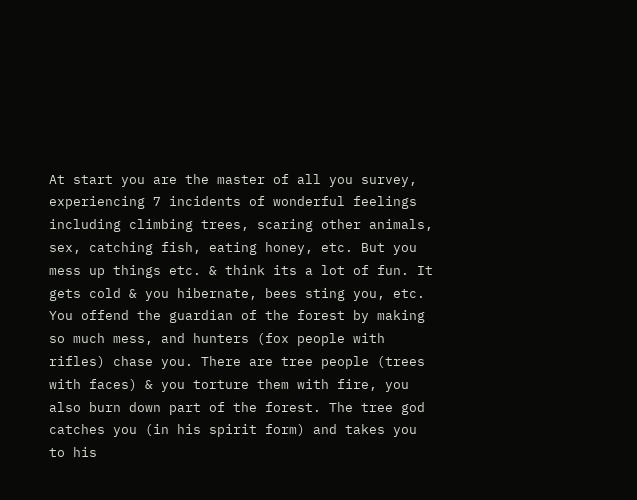At start you are the master of all you survey, experiencing 7 incidents of wonderful feelings including climbing trees, scaring other animals, sex, catching fish, eating honey, etc. But you mess up things etc. & think its a lot of fun. It gets cold & you hibernate, bees sting you, etc. You offend the guardian of the forest by making so much mess, and hunters (fox people with rifles) chase you. There are tree people (trees with faces) & you torture them with fire, you also burn down part of the forest. The tree god catches you (in his spirit form) and takes you to his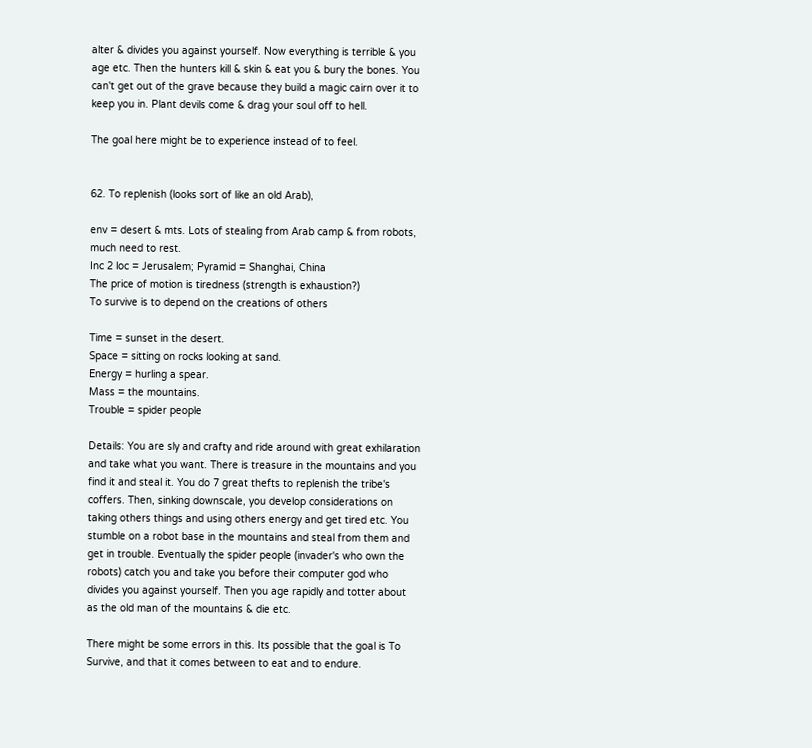alter & divides you against yourself. Now everything is terrible & you age etc. Then the hunters kill & skin & eat you & bury the bones. You can't get out of the grave because they build a magic cairn over it to keep you in. Plant devils come & drag your soul off to hell.

The goal here might be to experience instead of to feel.


62. To replenish (looks sort of like an old Arab),

env = desert & mts. Lots of stealing from Arab camp & from robots, much need to rest.
Inc 2 loc = Jerusalem; Pyramid = Shanghai, China
The price of motion is tiredness (strength is exhaustion?)
To survive is to depend on the creations of others

Time = sunset in the desert.
Space = sitting on rocks looking at sand.
Energy = hurling a spear.
Mass = the mountains.
Trouble = spider people

Details: You are sly and crafty and ride around with great exhilaration and take what you want. There is treasure in the mountains and you find it and steal it. You do 7 great thefts to replenish the tribe's coffers. Then, sinking downscale, you develop considerations on taking others things and using others energy and get tired etc. You stumble on a robot base in the mountains and steal from them and get in trouble. Eventually the spider people (invader's who own the robots) catch you and take you before their computer god who divides you against yourself. Then you age rapidly and totter about as the old man of the mountains & die etc.

There might be some errors in this. Its possible that the goal is To Survive, and that it comes between to eat and to endure.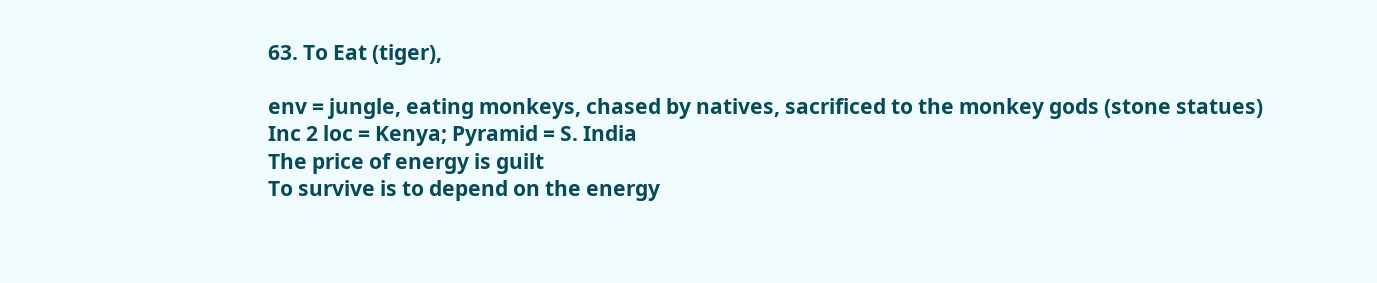63. To Eat (tiger),

env = jungle, eating monkeys, chased by natives, sacrificed to the monkey gods (stone statues)
Inc 2 loc = Kenya; Pyramid = S. India
The price of energy is guilt
To survive is to depend on the energy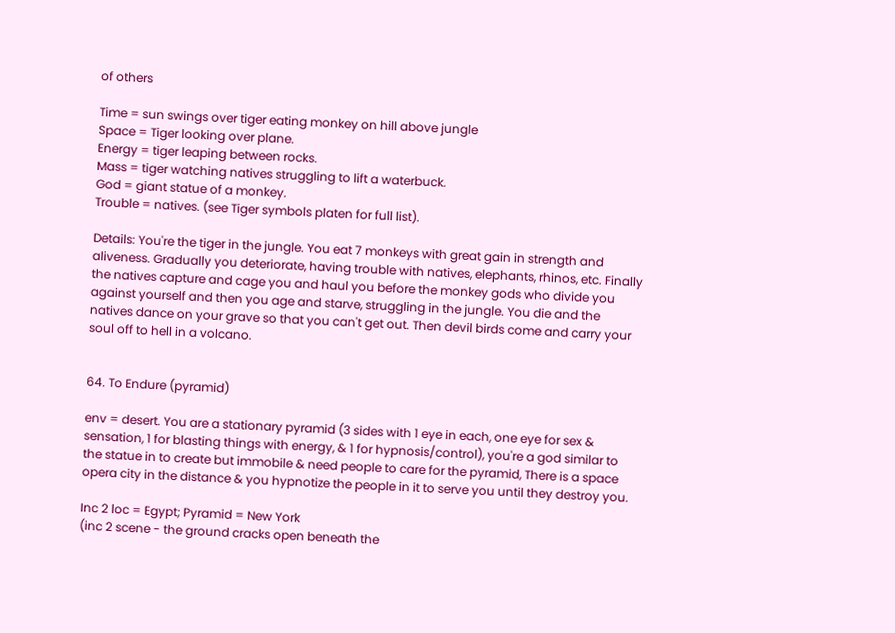of others

Time = sun swings over tiger eating monkey on hill above jungle
Space = Tiger looking over plane.
Energy = tiger leaping between rocks.
Mass = tiger watching natives struggling to lift a waterbuck.
God = giant statue of a monkey.
Trouble = natives. (see Tiger symbols platen for full list).

Details: You're the tiger in the jungle. You eat 7 monkeys with great gain in strength and aliveness. Gradually you deteriorate, having trouble with natives, elephants, rhinos, etc. Finally the natives capture and cage you and haul you before the monkey gods who divide you against yourself and then you age and starve, struggling in the jungle. You die and the natives dance on your grave so that you can't get out. Then devil birds come and carry your soul off to hell in a volcano.


64. To Endure (pyramid)

env = desert. You are a stationary pyramid (3 sides with 1 eye in each, one eye for sex & sensation, 1 for blasting things with energy, & 1 for hypnosis/control), you're a god similar to the statue in to create but immobile & need people to care for the pyramid, There is a space opera city in the distance & you hypnotize the people in it to serve you until they destroy you.

Inc 2 loc = Egypt; Pyramid = New York
(inc 2 scene - the ground cracks open beneath the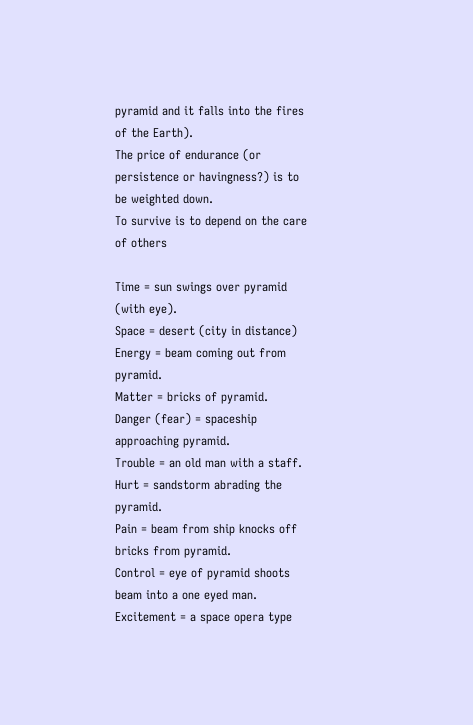pyramid and it falls into the fires of the Earth).
The price of endurance (or persistence or havingness?) is to be weighted down.
To survive is to depend on the care of others

Time = sun swings over pyramid (with eye).
Space = desert (city in distance)
Energy = beam coming out from pyramid.
Matter = bricks of pyramid.
Danger (fear) = spaceship approaching pyramid.
Trouble = an old man with a staff.
Hurt = sandstorm abrading the pyramid.
Pain = beam from ship knocks off bricks from pyramid.
Control = eye of pyramid shoots beam into a one eyed man.
Excitement = a space opera type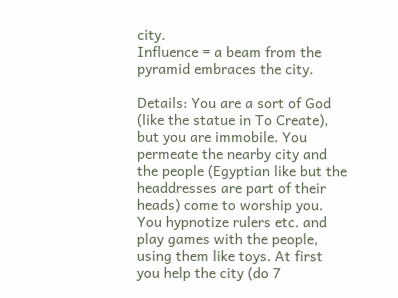city.
Influence = a beam from the pyramid embraces the city.

Details: You are a sort of God (like the statue in To Create), but you are immobile. You permeate the nearby city and the people (Egyptian like but the headdresses are part of their heads) come to worship you. You hypnotize rulers etc. and play games with the people, using them like toys. At first you help the city (do 7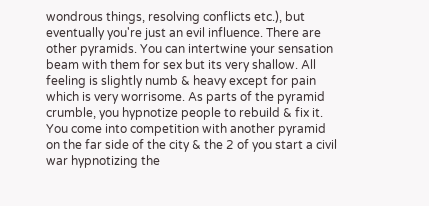wondrous things, resolving conflicts etc.), but eventually you're just an evil influence. There are other pyramids. You can intertwine your sensation beam with them for sex but its very shallow. All feeling is slightly numb & heavy except for pain which is very worrisome. As parts of the pyramid crumble, you hypnotize people to rebuild & fix it. You come into competition with another pyramid on the far side of the city & the 2 of you start a civil war hypnotizing the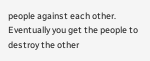people against each other. Eventually you get the people to destroy the other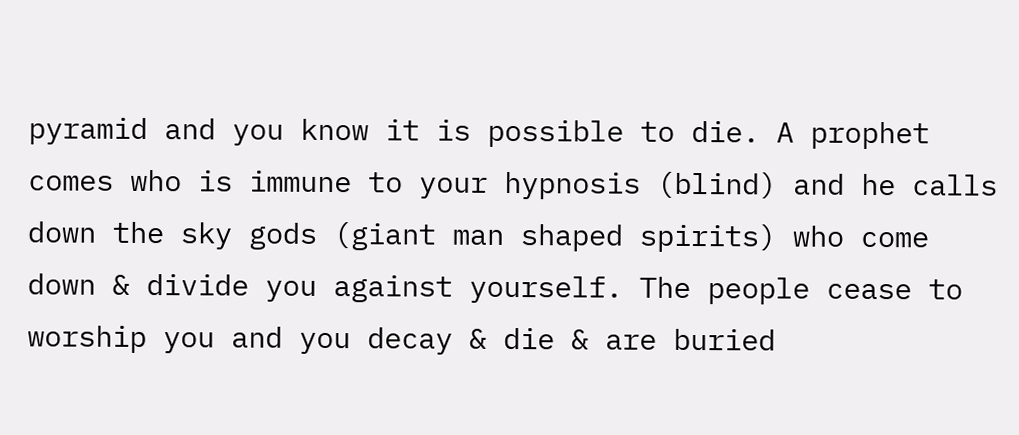pyramid and you know it is possible to die. A prophet comes who is immune to your hypnosis (blind) and he calls down the sky gods (giant man shaped spirits) who come down & divide you against yourself. The people cease to worship you and you decay & die & are buried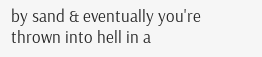by sand & eventually you're thrown into hell in a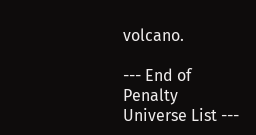volcano.

--- End of Penalty Universe List ---